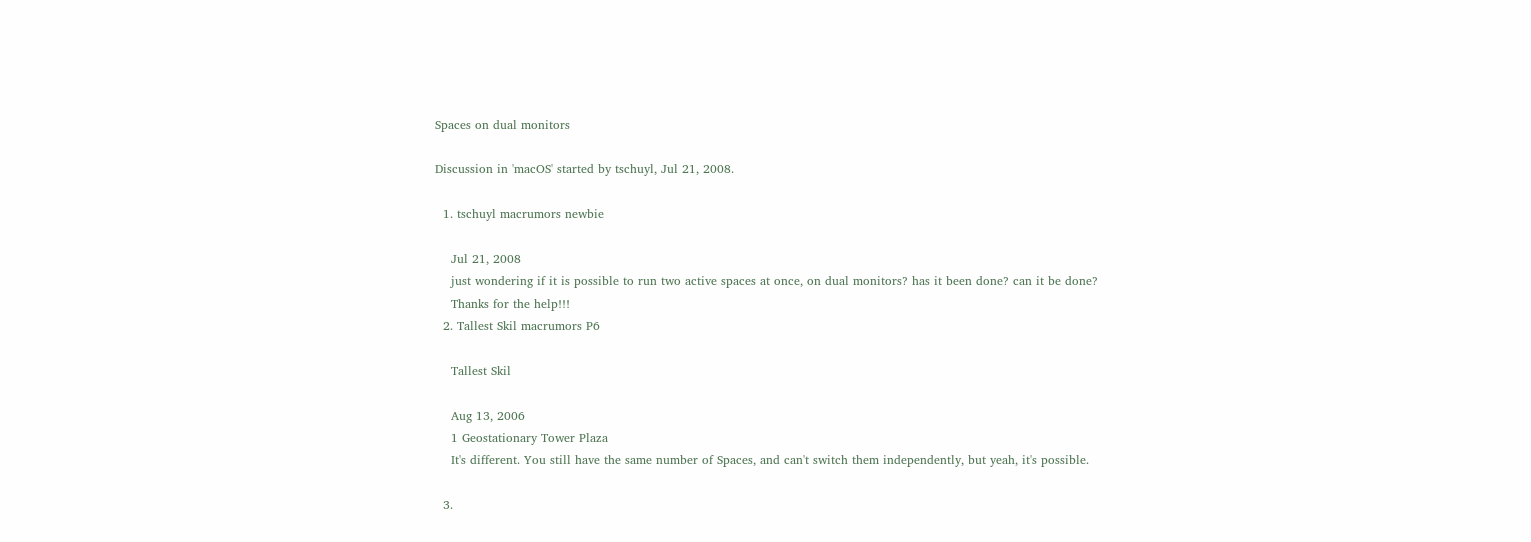Spaces on dual monitors

Discussion in 'macOS' started by tschuyl, Jul 21, 2008.

  1. tschuyl macrumors newbie

    Jul 21, 2008
    just wondering if it is possible to run two active spaces at once, on dual monitors? has it been done? can it be done?
    Thanks for the help!!!
  2. Tallest Skil macrumors P6

    Tallest Skil

    Aug 13, 2006
    1 Geostationary Tower Plaza
    It's different. You still have the same number of Spaces, and can't switch them independently, but yeah, it's possible.

  3.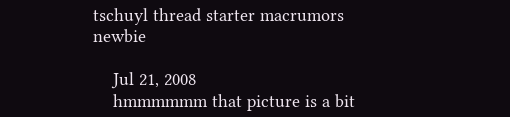tschuyl thread starter macrumors newbie

    Jul 21, 2008
    hmmmmmm that picture is a bit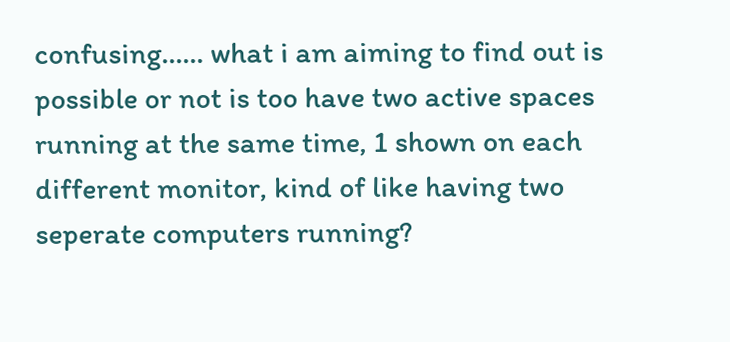confusing...... what i am aiming to find out is possible or not is too have two active spaces running at the same time, 1 shown on each different monitor, kind of like having two seperate computers running?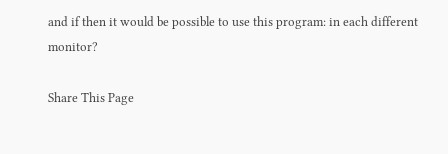and if then it would be possible to use this program: in each different monitor?

Share This Page